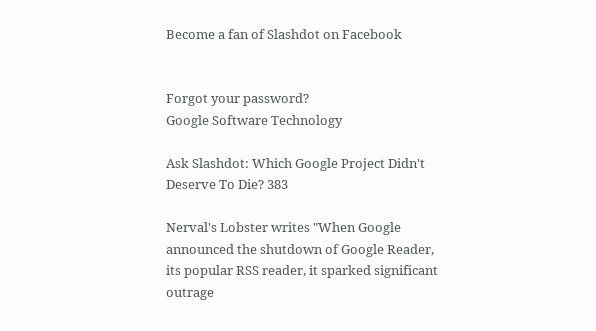Become a fan of Slashdot on Facebook


Forgot your password?
Google Software Technology

Ask Slashdot: Which Google Project Didn't Deserve To Die? 383

Nerval's Lobster writes "When Google announced the shutdown of Google Reader, its popular RSS reader, it sparked significant outrage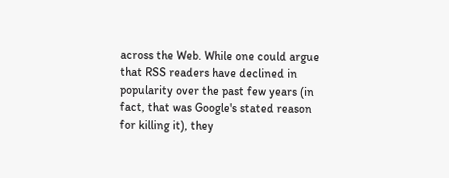across the Web. While one could argue that RSS readers have declined in popularity over the past few years (in fact, that was Google's stated reason for killing it), they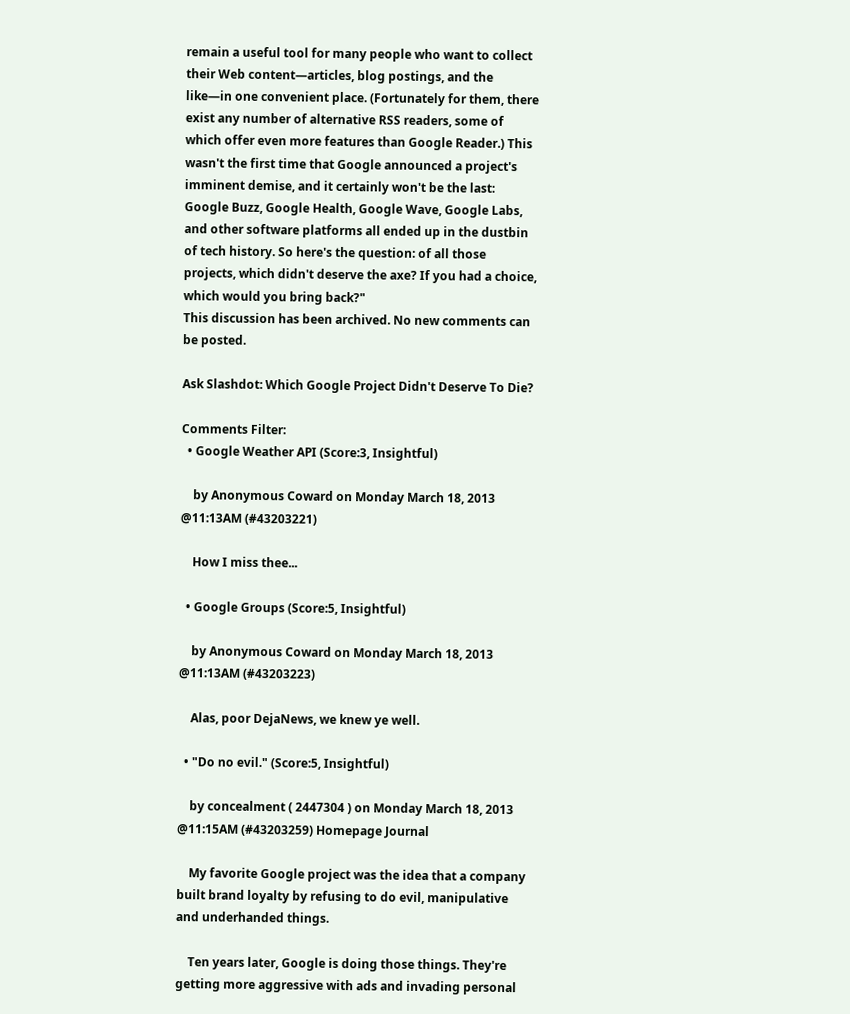remain a useful tool for many people who want to collect their Web content—articles, blog postings, and the like—in one convenient place. (Fortunately for them, there exist any number of alternative RSS readers, some of which offer even more features than Google Reader.) This wasn't the first time that Google announced a project's imminent demise, and it certainly won't be the last: Google Buzz, Google Health, Google Wave, Google Labs, and other software platforms all ended up in the dustbin of tech history. So here's the question: of all those projects, which didn't deserve the axe? If you had a choice, which would you bring back?"
This discussion has been archived. No new comments can be posted.

Ask Slashdot: Which Google Project Didn't Deserve To Die?

Comments Filter:
  • Google Weather API (Score:3, Insightful)

    by Anonymous Coward on Monday March 18, 2013 @11:13AM (#43203221)

    How I miss thee...

  • Google Groups (Score:5, Insightful)

    by Anonymous Coward on Monday March 18, 2013 @11:13AM (#43203223)

    Alas, poor DejaNews, we knew ye well.

  • "Do no evil." (Score:5, Insightful)

    by concealment ( 2447304 ) on Monday March 18, 2013 @11:15AM (#43203259) Homepage Journal

    My favorite Google project was the idea that a company built brand loyalty by refusing to do evil, manipulative and underhanded things.

    Ten years later, Google is doing those things. They're getting more aggressive with ads and invading personal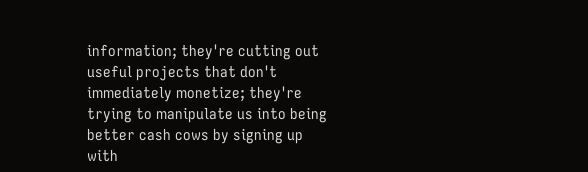information; they're cutting out useful projects that don't immediately monetize; they're trying to manipulate us into being better cash cows by signing up with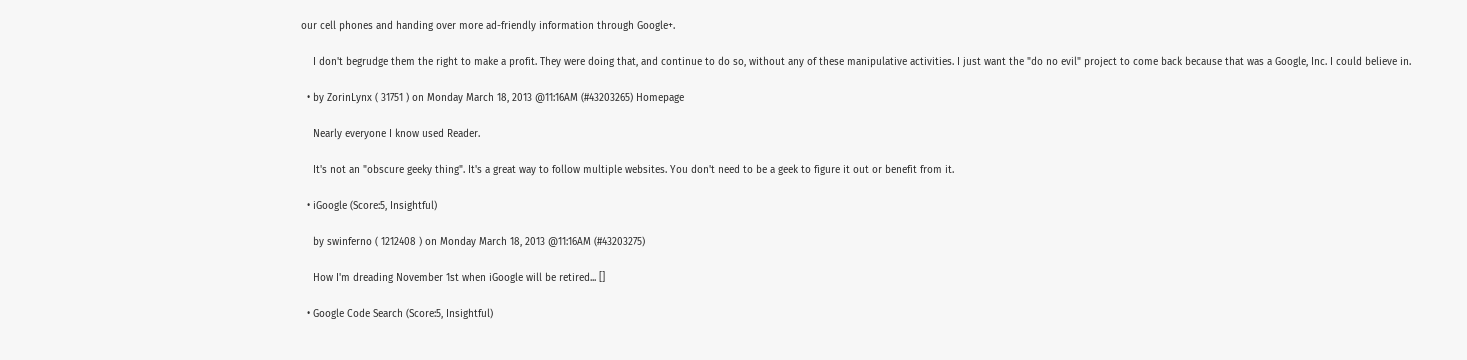our cell phones and handing over more ad-friendly information through Google+.

    I don't begrudge them the right to make a profit. They were doing that, and continue to do so, without any of these manipulative activities. I just want the "do no evil" project to come back because that was a Google, Inc. I could believe in.

  • by ZorinLynx ( 31751 ) on Monday March 18, 2013 @11:16AM (#43203265) Homepage

    Nearly everyone I know used Reader.

    It's not an "obscure geeky thing". It's a great way to follow multiple websites. You don't need to be a geek to figure it out or benefit from it.

  • iGoogle (Score:5, Insightful)

    by swinferno ( 1212408 ) on Monday March 18, 2013 @11:16AM (#43203275)

    How I'm dreading November 1st when iGoogle will be retired... []

  • Google Code Search (Score:5, Insightful)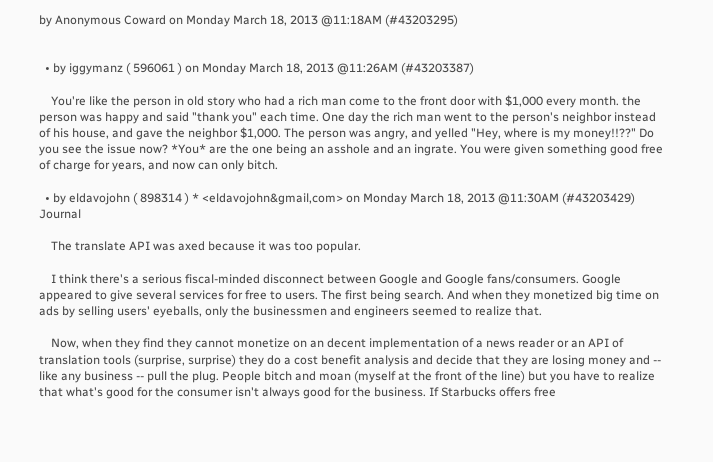by Anonymous Coward on Monday March 18, 2013 @11:18AM (#43203295)


  • by iggymanz ( 596061 ) on Monday March 18, 2013 @11:26AM (#43203387)

    You're like the person in old story who had a rich man come to the front door with $1,000 every month. the person was happy and said "thank you" each time. One day the rich man went to the person's neighbor instead of his house, and gave the neighbor $1,000. The person was angry, and yelled "Hey, where is my money!!??" Do you see the issue now? *You* are the one being an asshole and an ingrate. You were given something good free of charge for years, and now can only bitch.

  • by eldavojohn ( 898314 ) * <eldavojohn&gmail,com> on Monday March 18, 2013 @11:30AM (#43203429) Journal

    The translate API was axed because it was too popular.

    I think there's a serious fiscal-minded disconnect between Google and Google fans/consumers. Google appeared to give several services for free to users. The first being search. And when they monetized big time on ads by selling users' eyeballs, only the businessmen and engineers seemed to realize that.

    Now, when they find they cannot monetize on an decent implementation of a news reader or an API of translation tools (surprise, surprise) they do a cost benefit analysis and decide that they are losing money and -- like any business -- pull the plug. People bitch and moan (myself at the front of the line) but you have to realize that what's good for the consumer isn't always good for the business. If Starbucks offers free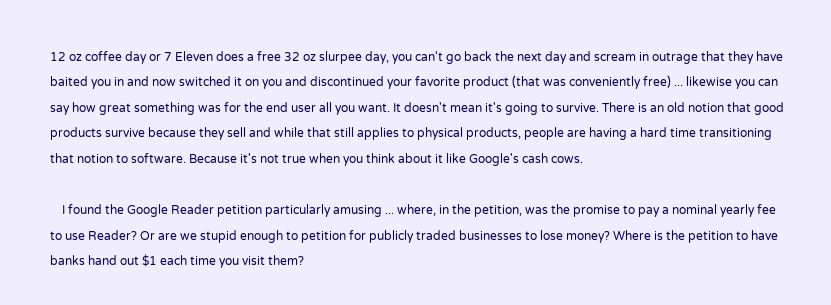12 oz coffee day or 7 Eleven does a free 32 oz slurpee day, you can't go back the next day and scream in outrage that they have baited you in and now switched it on you and discontinued your favorite product (that was conveniently free) ... likewise you can say how great something was for the end user all you want. It doesn't mean it's going to survive. There is an old notion that good products survive because they sell and while that still applies to physical products, people are having a hard time transitioning that notion to software. Because it's not true when you think about it like Google's cash cows.

    I found the Google Reader petition particularly amusing ... where, in the petition, was the promise to pay a nominal yearly fee to use Reader? Or are we stupid enough to petition for publicly traded businesses to lose money? Where is the petition to have banks hand out $1 each time you visit them?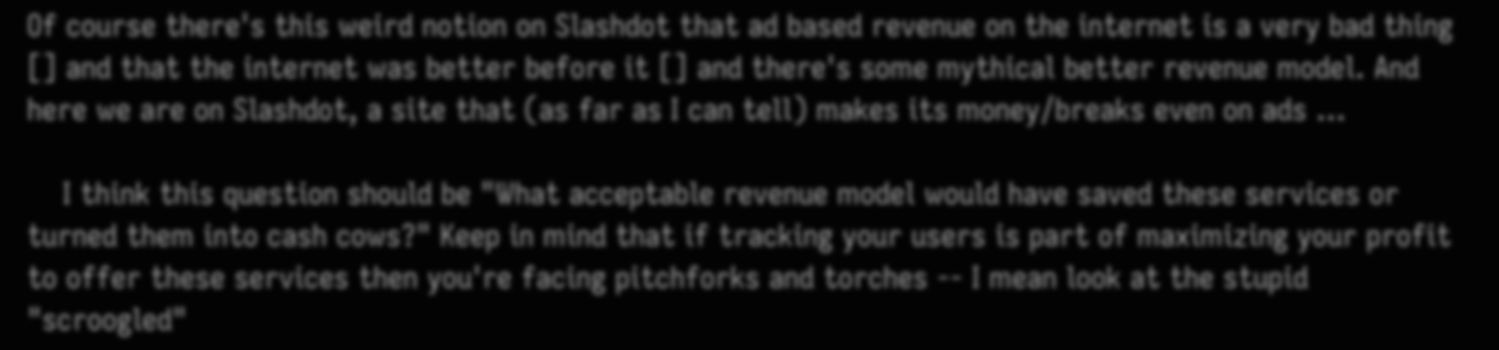Of course there's this weird notion on Slashdot that ad based revenue on the internet is a very bad thing [] and that the internet was better before it [] and there's some mythical better revenue model. And here we are on Slashdot, a site that (as far as I can tell) makes its money/breaks even on ads ...

    I think this question should be "What acceptable revenue model would have saved these services or turned them into cash cows?" Keep in mind that if tracking your users is part of maximizing your profit to offer these services then you're facing pitchforks and torches -- I mean look at the stupid "scroogled"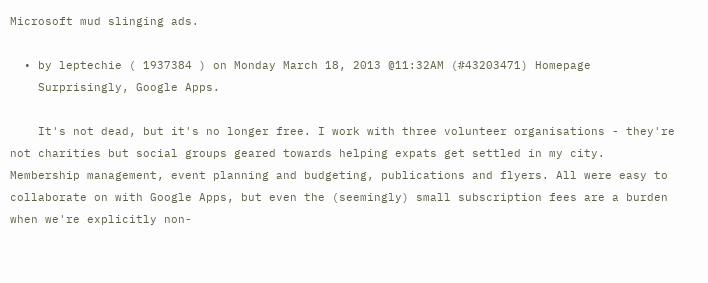Microsoft mud slinging ads.

  • by leptechie ( 1937384 ) on Monday March 18, 2013 @11:32AM (#43203471) Homepage
    Surprisingly, Google Apps.

    It's not dead, but it's no longer free. I work with three volunteer organisations - they're not charities but social groups geared towards helping expats get settled in my city. Membership management, event planning and budgeting, publications and flyers. All were easy to collaborate on with Google Apps, but even the (seemingly) small subscription fees are a burden when we're explicitly non-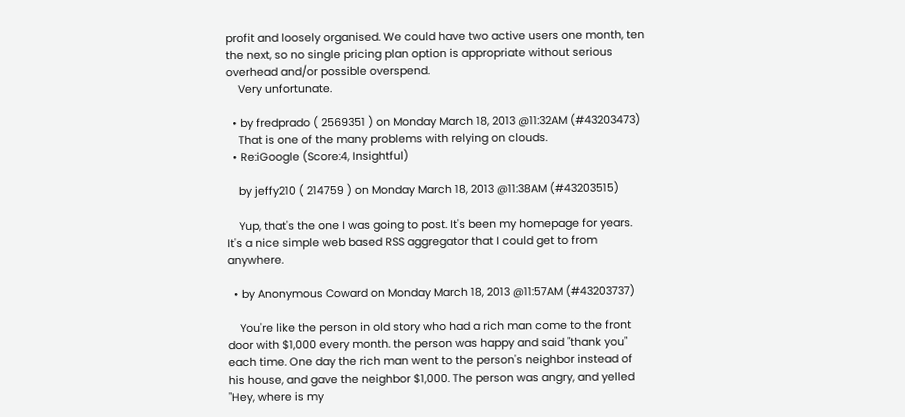profit and loosely organised. We could have two active users one month, ten the next, so no single pricing plan option is appropriate without serious overhead and/or possible overspend.
    Very unfortunate.

  • by fredprado ( 2569351 ) on Monday March 18, 2013 @11:32AM (#43203473)
    That is one of the many problems with relying on clouds.
  • Re:iGoogle (Score:4, Insightful)

    by jeffy210 ( 214759 ) on Monday March 18, 2013 @11:38AM (#43203515)

    Yup, that's the one I was going to post. It's been my homepage for years. It's a nice simple web based RSS aggregator that I could get to from anywhere.

  • by Anonymous Coward on Monday March 18, 2013 @11:57AM (#43203737)

    You're like the person in old story who had a rich man come to the front door with $1,000 every month. the person was happy and said "thank you" each time. One day the rich man went to the person's neighbor instead of his house, and gave the neighbor $1,000. The person was angry, and yelled "Hey, where is my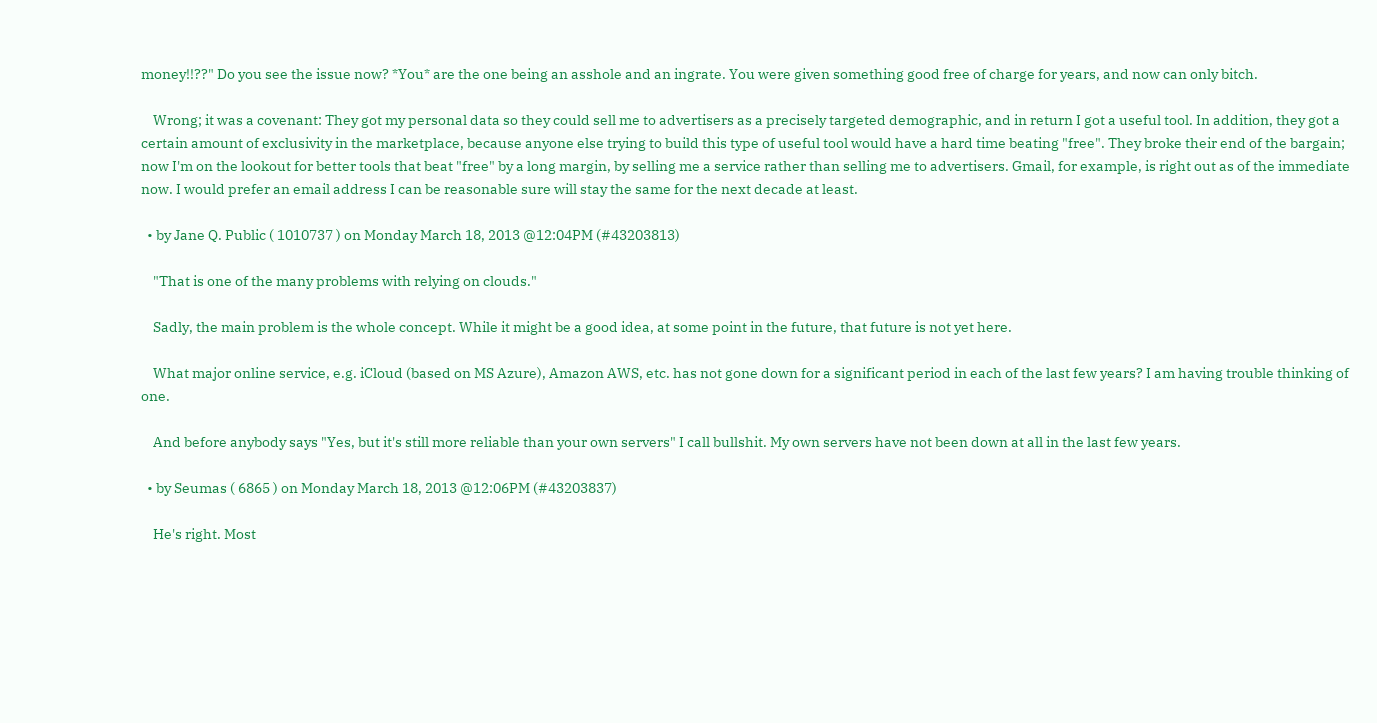money!!??" Do you see the issue now? *You* are the one being an asshole and an ingrate. You were given something good free of charge for years, and now can only bitch.

    Wrong; it was a covenant: They got my personal data so they could sell me to advertisers as a precisely targeted demographic, and in return I got a useful tool. In addition, they got a certain amount of exclusivity in the marketplace, because anyone else trying to build this type of useful tool would have a hard time beating "free". They broke their end of the bargain; now I'm on the lookout for better tools that beat "free" by a long margin, by selling me a service rather than selling me to advertisers. Gmail, for example, is right out as of the immediate now. I would prefer an email address I can be reasonable sure will stay the same for the next decade at least.

  • by Jane Q. Public ( 1010737 ) on Monday March 18, 2013 @12:04PM (#43203813)

    "That is one of the many problems with relying on clouds."

    Sadly, the main problem is the whole concept. While it might be a good idea, at some point in the future, that future is not yet here.

    What major online service, e.g. iCloud (based on MS Azure), Amazon AWS, etc. has not gone down for a significant period in each of the last few years? I am having trouble thinking of one.

    And before anybody says "Yes, but it's still more reliable than your own servers" I call bullshit. My own servers have not been down at all in the last few years.

  • by Seumas ( 6865 ) on Monday March 18, 2013 @12:06PM (#43203837)

    He's right. Most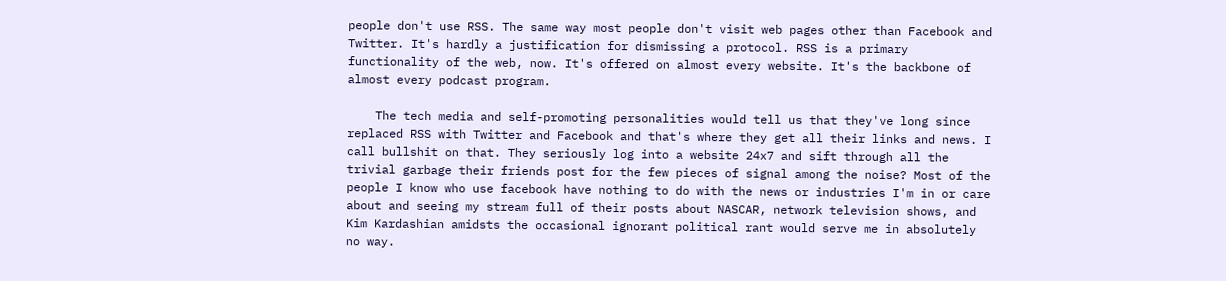people don't use RSS. The same way most people don't visit web pages other than Facebook and Twitter. It's hardly a justification for dismissing a protocol. RSS is a primary functionality of the web, now. It's offered on almost every website. It's the backbone of almost every podcast program.

    The tech media and self-promoting personalities would tell us that they've long since replaced RSS with Twitter and Facebook and that's where they get all their links and news. I call bullshit on that. They seriously log into a website 24x7 and sift through all the trivial garbage their friends post for the few pieces of signal among the noise? Most of the people I know who use facebook have nothing to do with the news or industries I'm in or care about and seeing my stream full of their posts about NASCAR, network television shows, and Kim Kardashian amidsts the occasional ignorant political rant would serve me in absolutely no way.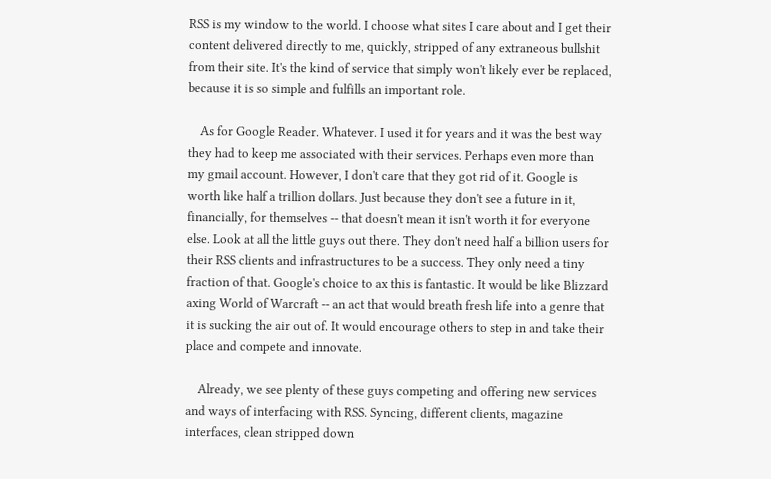RSS is my window to the world. I choose what sites I care about and I get their content delivered directly to me, quickly, stripped of any extraneous bullshit from their site. It's the kind of service that simply won't likely ever be replaced, because it is so simple and fulfills an important role.

    As for Google Reader. Whatever. I used it for years and it was the best way they had to keep me associated with their services. Perhaps even more than my gmail account. However, I don't care that they got rid of it. Google is worth like half a trillion dollars. Just because they don't see a future in it, financially, for themselves -- that doesn't mean it isn't worth it for everyone else. Look at all the little guys out there. They don't need half a billion users for their RSS clients and infrastructures to be a success. They only need a tiny fraction of that. Google's choice to ax this is fantastic. It would be like Blizzard axing World of Warcraft -- an act that would breath fresh life into a genre that it is sucking the air out of. It would encourage others to step in and take their place and compete and innovate.

    Already, we see plenty of these guys competing and offering new services and ways of interfacing with RSS. Syncing, different clients, magazine interfaces, clean stripped down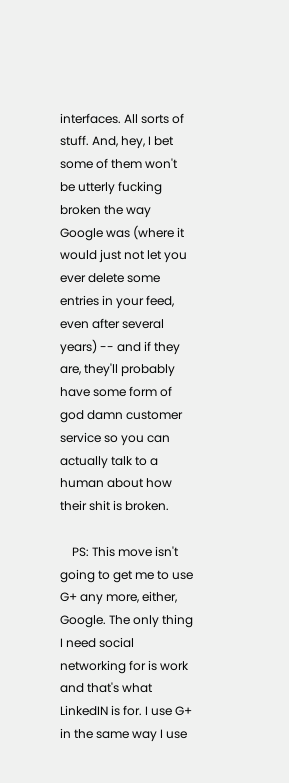interfaces. All sorts of stuff. And, hey, I bet some of them won't be utterly fucking broken the way Google was (where it would just not let you ever delete some entries in your feed, even after several years) -- and if they are, they'll probably have some form of god damn customer service so you can actually talk to a human about how their shit is broken.

    PS: This move isn't going to get me to use G+ any more, either, Google. The only thing I need social networking for is work and that's what LinkedIN is for. I use G+ in the same way I use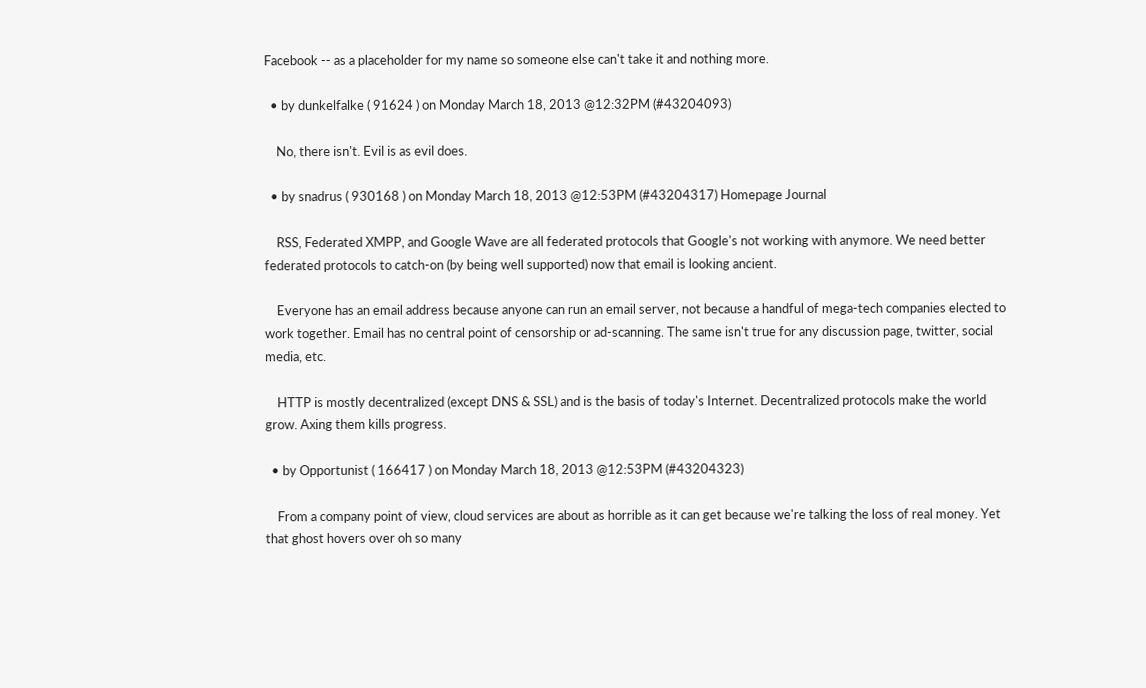Facebook -- as a placeholder for my name so someone else can't take it and nothing more.

  • by dunkelfalke ( 91624 ) on Monday March 18, 2013 @12:32PM (#43204093)

    No, there isn't. Evil is as evil does.

  • by snadrus ( 930168 ) on Monday March 18, 2013 @12:53PM (#43204317) Homepage Journal

    RSS, Federated XMPP, and Google Wave are all federated protocols that Google's not working with anymore. We need better federated protocols to catch-on (by being well supported) now that email is looking ancient.

    Everyone has an email address because anyone can run an email server, not because a handful of mega-tech companies elected to work together. Email has no central point of censorship or ad-scanning. The same isn't true for any discussion page, twitter, social media, etc.

    HTTP is mostly decentralized (except DNS & SSL) and is the basis of today's Internet. Decentralized protocols make the world grow. Axing them kills progress.

  • by Opportunist ( 166417 ) on Monday March 18, 2013 @12:53PM (#43204323)

    From a company point of view, cloud services are about as horrible as it can get because we're talking the loss of real money. Yet that ghost hovers over oh so many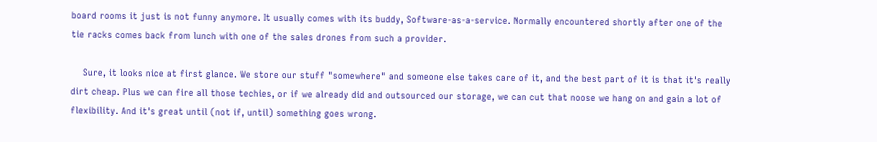board rooms it just is not funny anymore. It usually comes with its buddy, Software-as-a-service. Normally encountered shortly after one of the tie racks comes back from lunch with one of the sales drones from such a provider.

    Sure, it looks nice at first glance. We store our stuff "somewhere" and someone else takes care of it, and the best part of it is that it's really dirt cheap. Plus we can fire all those techies, or if we already did and outsourced our storage, we can cut that noose we hang on and gain a lot of flexibility. And it's great until (not if, until) something goes wrong.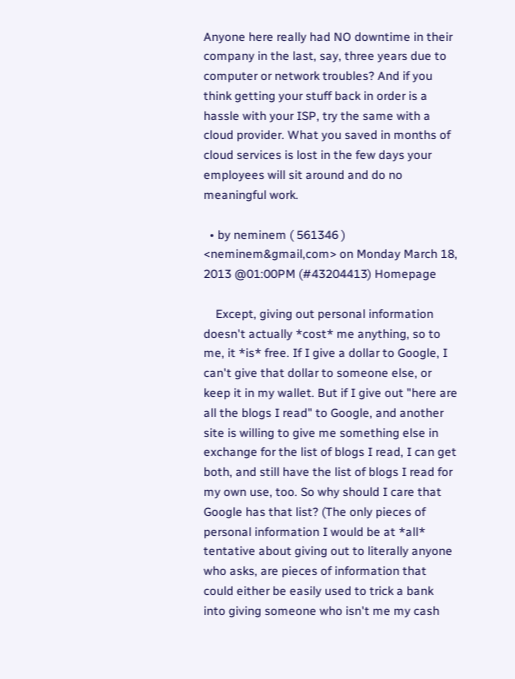Anyone here really had NO downtime in their company in the last, say, three years due to computer or network troubles? And if you think getting your stuff back in order is a hassle with your ISP, try the same with a cloud provider. What you saved in months of cloud services is lost in the few days your employees will sit around and do no meaningful work.

  • by neminem ( 561346 ) <neminem&gmail,com> on Monday March 18, 2013 @01:00PM (#43204413) Homepage

    Except, giving out personal information doesn't actually *cost* me anything, so to me, it *is* free. If I give a dollar to Google, I can't give that dollar to someone else, or keep it in my wallet. But if I give out "here are all the blogs I read" to Google, and another site is willing to give me something else in exchange for the list of blogs I read, I can get both, and still have the list of blogs I read for my own use, too. So why should I care that Google has that list? (The only pieces of personal information I would be at *all* tentative about giving out to literally anyone who asks, are pieces of information that could either be easily used to trick a bank into giving someone who isn't me my cash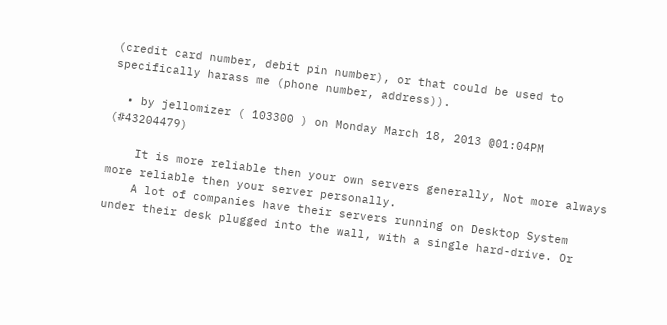(credit card number, debit pin number), or that could be used to specifically harass me (phone number, address)).

  • by jellomizer ( 103300 ) on Monday March 18, 2013 @01:04PM (#43204479)

    It is more reliable then your own servers generally, Not more always more reliable then your server personally.
    A lot of companies have their servers running on Desktop System under their desk plugged into the wall, with a single hard-drive. Or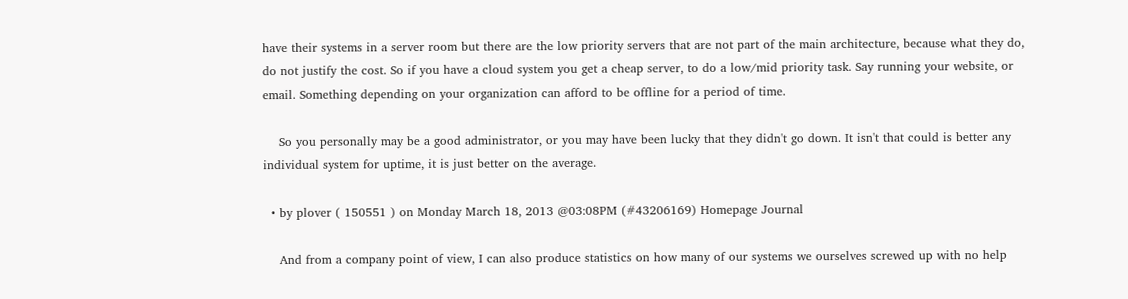have their systems in a server room but there are the low priority servers that are not part of the main architecture, because what they do, do not justify the cost. So if you have a cloud system you get a cheap server, to do a low/mid priority task. Say running your website, or email. Something depending on your organization can afford to be offline for a period of time.

    So you personally may be a good administrator, or you may have been lucky that they didn't go down. It isn't that could is better any individual system for uptime, it is just better on the average.

  • by plover ( 150551 ) on Monday March 18, 2013 @03:08PM (#43206169) Homepage Journal

    And from a company point of view, I can also produce statistics on how many of our systems we ourselves screwed up with no help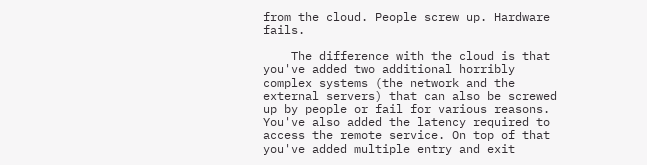from the cloud. People screw up. Hardware fails.

    The difference with the cloud is that you've added two additional horribly complex systems (the network and the external servers) that can also be screwed up by people or fail for various reasons. You've also added the latency required to access the remote service. On top of that you've added multiple entry and exit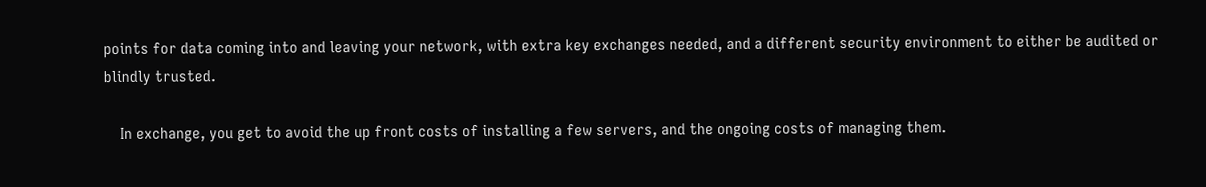points for data coming into and leaving your network, with extra key exchanges needed, and a different security environment to either be audited or blindly trusted.

    In exchange, you get to avoid the up front costs of installing a few servers, and the ongoing costs of managing them.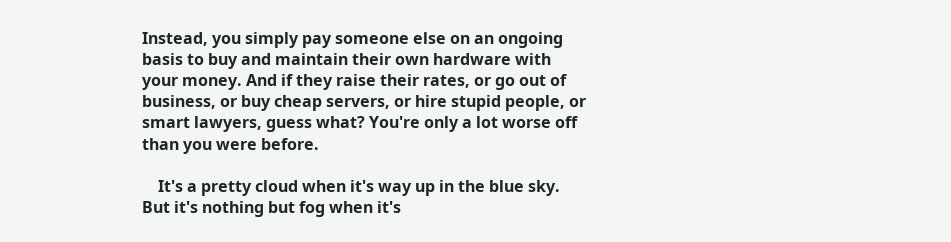Instead, you simply pay someone else on an ongoing basis to buy and maintain their own hardware with your money. And if they raise their rates, or go out of business, or buy cheap servers, or hire stupid people, or smart lawyers, guess what? You're only a lot worse off than you were before.

    It's a pretty cloud when it's way up in the blue sky. But it's nothing but fog when it's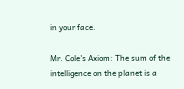in your face.

Mr. Cole's Axiom: The sum of the intelligence on the planet is a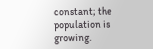constant; the population is growing.